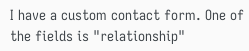I have a custom contact form. One of the fields is "relationship"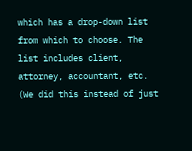which has a drop-down list from which to choose. The list includes client, attorney, accountant, etc. (We did this instead of just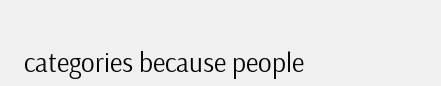categories because people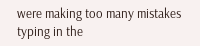were making too many mistakes typing in the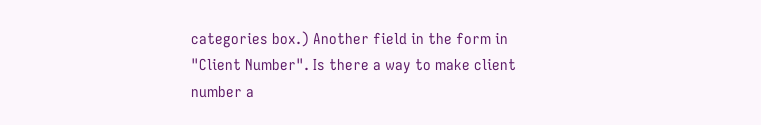categories box.) Another field in the form in "Client Number". Is there a way to make client number a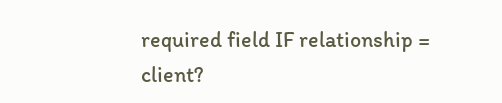required field IF relationship = client?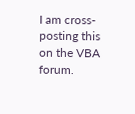I am cross-posting this on the VBA forum.